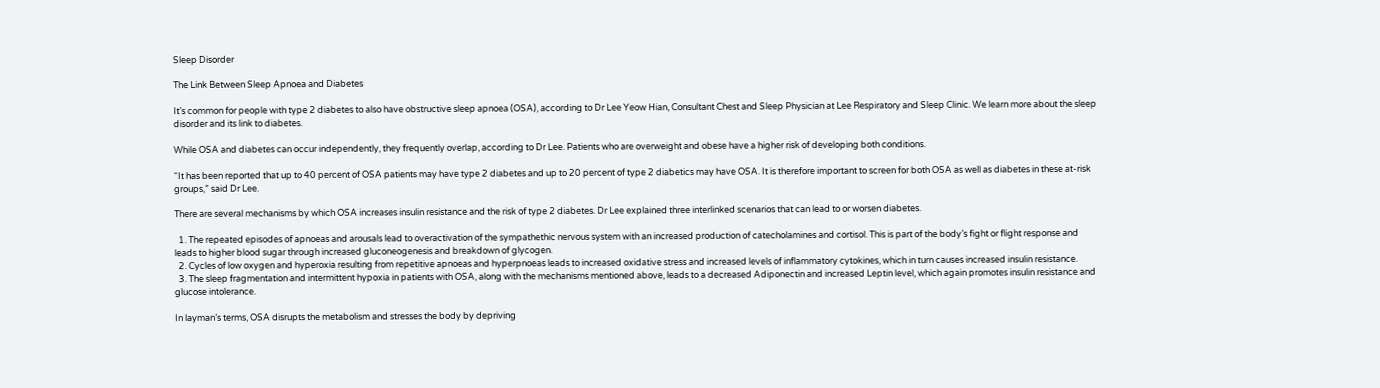Sleep Disorder

The Link Between Sleep Apnoea and Diabetes

It’s common for people with type 2 diabetes to also have obstructive sleep apnoea (OSA), according to Dr Lee Yeow Hian, Consultant Chest and Sleep Physician at Lee Respiratory and Sleep Clinic. We learn more about the sleep disorder and its link to diabetes.

While OSA and diabetes can occur independently, they frequently overlap, according to Dr Lee. Patients who are overweight and obese have a higher risk of developing both conditions.

“It has been reported that up to 40 percent of OSA patients may have type 2 diabetes and up to 20 percent of type 2 diabetics may have OSA. It is therefore important to screen for both OSA as well as diabetes in these at-risk groups,” said Dr Lee.

There are several mechanisms by which OSA increases insulin resistance and the risk of type 2 diabetes. Dr Lee explained three interlinked scenarios that can lead to or worsen diabetes.

  1. The repeated episodes of apnoeas and arousals lead to overactivation of the sympathethic nervous system with an increased production of catecholamines and cortisol. This is part of the body’s fight or flight response and leads to higher blood sugar through increased gluconeogenesis and breakdown of glycogen.
  2. Cycles of low oxygen and hyperoxia resulting from repetitive apnoeas and hyperpnoeas leads to increased oxidative stress and increased levels of inflammatory cytokines, which in turn causes increased insulin resistance.
  3. The sleep fragmentation and intermittent hypoxia in patients with OSA, along with the mechanisms mentioned above, leads to a decreased Adiponectin and increased Leptin level, which again promotes insulin resistance and glucose intolerance.

In layman’s terms, OSA disrupts the metabolism and stresses the body by depriving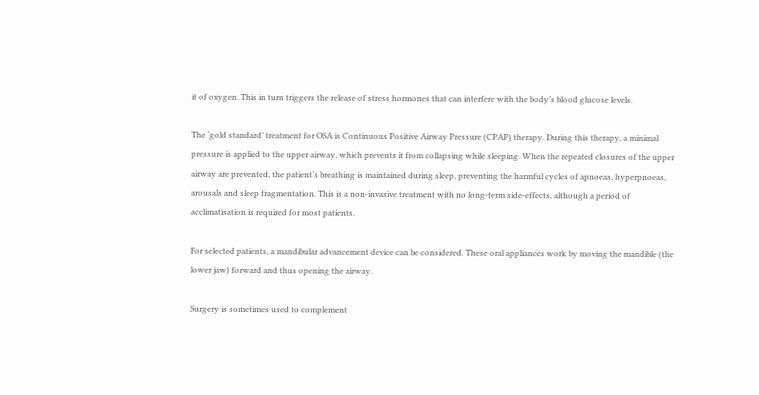it of oxygen. This in turn triggers the release of stress hormones that can interfere with the body’s blood glucose levels.

The ‘gold standard’ treatment for OSA is Continuous Positive Airway Pressure (CPAP) therapy. During this therapy, a minimal pressure is applied to the upper airway, which prevents it from collapsing while sleeping. When the repeated closures of the upper airway are prevented, the patient’s breathing is maintained during sleep, preventing the harmful cycles of apnoeas, hyperpnoeas, arousals and sleep fragmentation. This is a non-invasive treatment with no long-term side-effects, although a period of acclimatisation is required for most patients.

For selected patients, a mandibular advancement device can be considered. These oral appliances work by moving the mandible (the lower jaw) forward and thus opening the airway.

Surgery is sometimes used to complement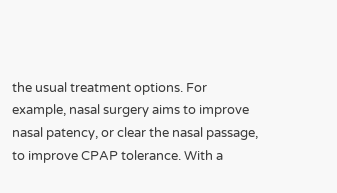the usual treatment options. For example, nasal surgery aims to improve nasal patency, or clear the nasal passage, to improve CPAP tolerance. With a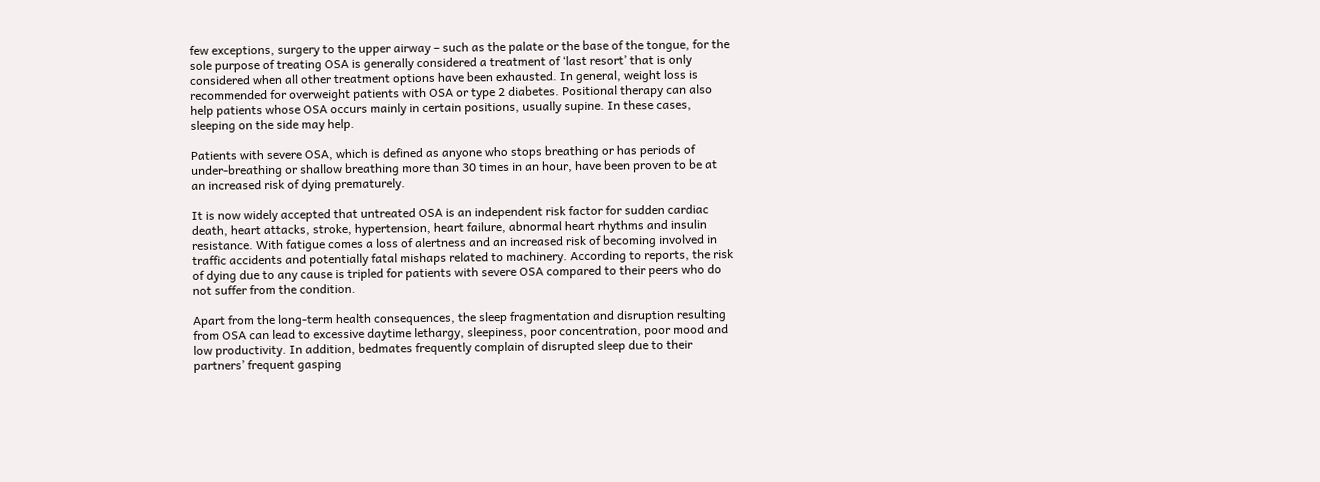few exceptions, surgery to the upper airway – such as the palate or the base of the tongue, for the sole purpose of treating OSA is generally considered a treatment of ‘last resort’ that is only considered when all other treatment options have been exhausted. In general, weight loss is recommended for overweight patients with OSA or type 2 diabetes. Positional therapy can also help patients whose OSA occurs mainly in certain positions, usually supine. In these cases, sleeping on the side may help.

Patients with severe OSA, which is defined as anyone who stops breathing or has periods of under-breathing or shallow breathing more than 30 times in an hour, have been proven to be at an increased risk of dying prematurely.

It is now widely accepted that untreated OSA is an independent risk factor for sudden cardiac death, heart attacks, stroke, hypertension, heart failure, abnormal heart rhythms and insulin resistance. With fatigue comes a loss of alertness and an increased risk of becoming involved in traffic accidents and potentially fatal mishaps related to machinery. According to reports, the risk of dying due to any cause is tripled for patients with severe OSA compared to their peers who do not suffer from the condition.

Apart from the long-term health consequences, the sleep fragmentation and disruption resulting from OSA can lead to excessive daytime lethargy, sleepiness, poor concentration, poor mood and low productivity. In addition, bedmates frequently complain of disrupted sleep due to their partners’ frequent gasping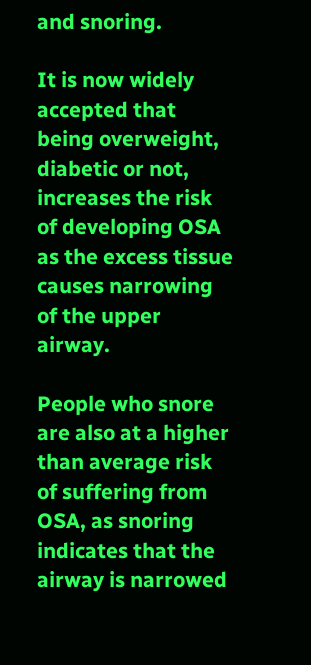and snoring.

It is now widely accepted that being overweight, diabetic or not, increases the risk of developing OSA as the excess tissue causes narrowing of the upper airway.

People who snore are also at a higher than average risk of suffering from OSA, as snoring indicates that the airway is narrowed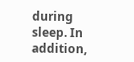during sleep. In addition,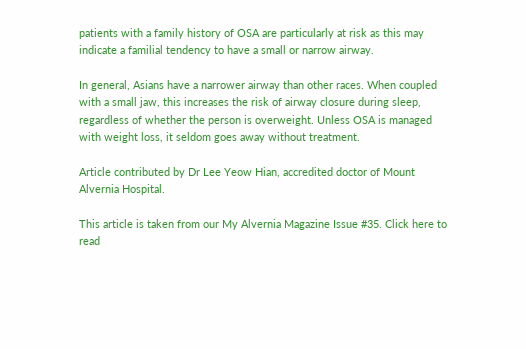patients with a family history of OSA are particularly at risk as this may indicate a familial tendency to have a small or narrow airway.

In general, Asians have a narrower airway than other races. When coupled with a small jaw, this increases the risk of airway closure during sleep, regardless of whether the person is overweight. Unless OSA is managed with weight loss, it seldom goes away without treatment.

Article contributed by Dr Lee Yeow Hian, accredited doctor of Mount Alvernia Hospital.

This article is taken from our My Alvernia Magazine Issue #35. Click here to read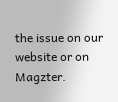the issue on our website or on Magzter.